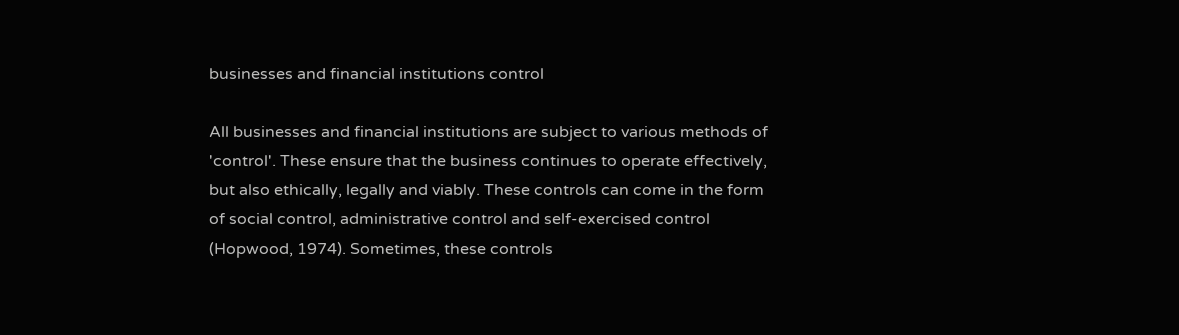businesses and financial institutions control

All businesses and financial institutions are subject to various methods of 'control'. These ensure that the business continues to operate effectively, but also ethically, legally and viably. These controls can come in the form of social control, administrative control and self-exercised control (Hopwood, 1974). Sometimes, these controls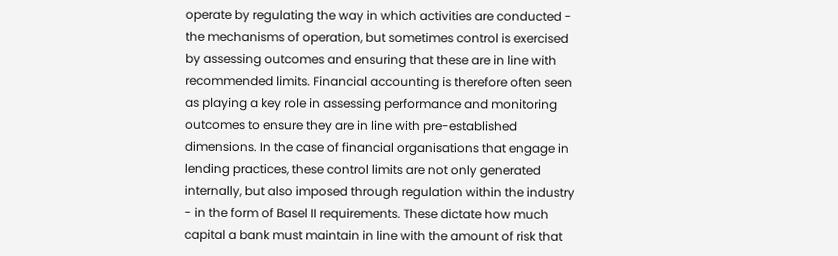operate by regulating the way in which activities are conducted - the mechanisms of operation, but sometimes control is exercised by assessing outcomes and ensuring that these are in line with recommended limits. Financial accounting is therefore often seen as playing a key role in assessing performance and monitoring outcomes to ensure they are in line with pre-established dimensions. In the case of financial organisations that engage in lending practices, these control limits are not only generated internally, but also imposed through regulation within the industry - in the form of Basel II requirements. These dictate how much capital a bank must maintain in line with the amount of risk that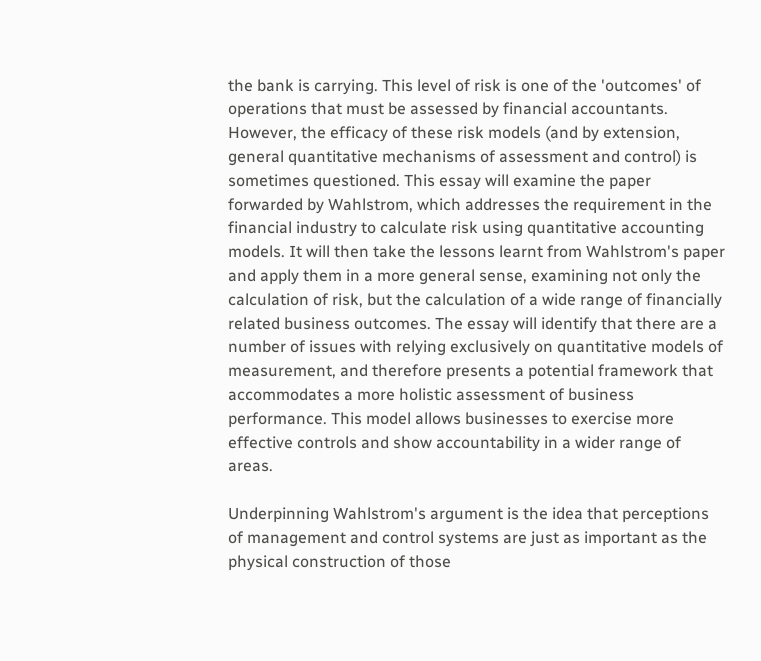the bank is carrying. This level of risk is one of the 'outcomes' of operations that must be assessed by financial accountants. However, the efficacy of these risk models (and by extension, general quantitative mechanisms of assessment and control) is sometimes questioned. This essay will examine the paper forwarded by Wahlstrom, which addresses the requirement in the financial industry to calculate risk using quantitative accounting models. It will then take the lessons learnt from Wahlstrom's paper and apply them in a more general sense, examining not only the calculation of risk, but the calculation of a wide range of financially related business outcomes. The essay will identify that there are a number of issues with relying exclusively on quantitative models of measurement, and therefore presents a potential framework that accommodates a more holistic assessment of business performance. This model allows businesses to exercise more effective controls and show accountability in a wider range of areas.

Underpinning Wahlstrom's argument is the idea that perceptions of management and control systems are just as important as the physical construction of those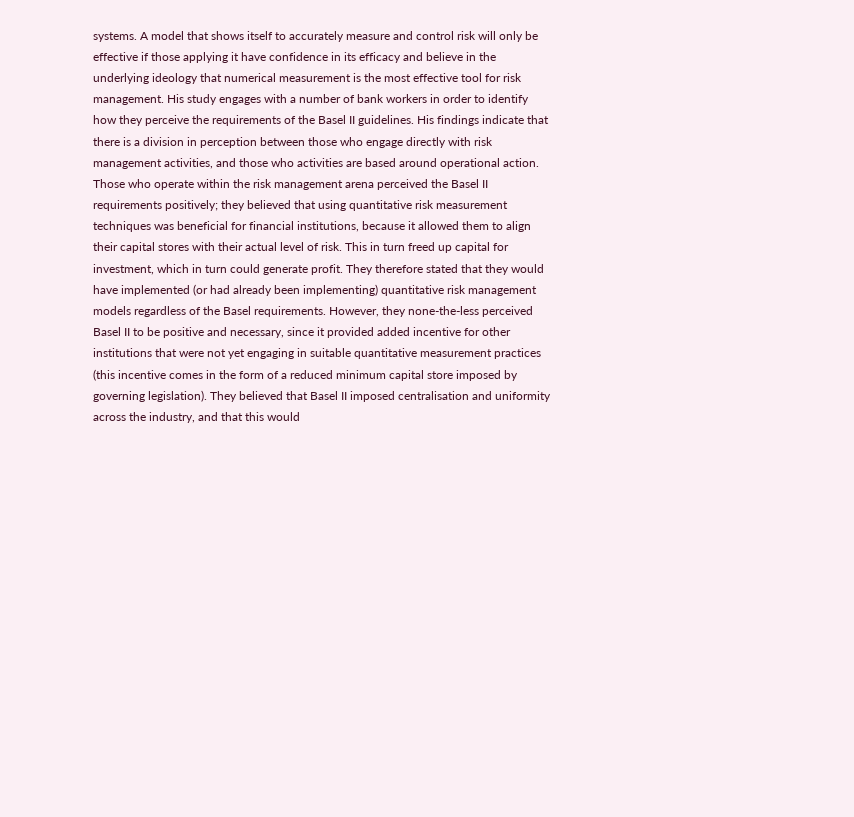systems. A model that shows itself to accurately measure and control risk will only be effective if those applying it have confidence in its efficacy and believe in the underlying ideology that numerical measurement is the most effective tool for risk management. His study engages with a number of bank workers in order to identify how they perceive the requirements of the Basel II guidelines. His findings indicate that there is a division in perception between those who engage directly with risk management activities, and those who activities are based around operational action. Those who operate within the risk management arena perceived the Basel II requirements positively; they believed that using quantitative risk measurement techniques was beneficial for financial institutions, because it allowed them to align their capital stores with their actual level of risk. This in turn freed up capital for investment, which in turn could generate profit. They therefore stated that they would have implemented (or had already been implementing) quantitative risk management models regardless of the Basel requirements. However, they none-the-less perceived Basel II to be positive and necessary, since it provided added incentive for other institutions that were not yet engaging in suitable quantitative measurement practices (this incentive comes in the form of a reduced minimum capital store imposed by governing legislation). They believed that Basel II imposed centralisation and uniformity across the industry, and that this would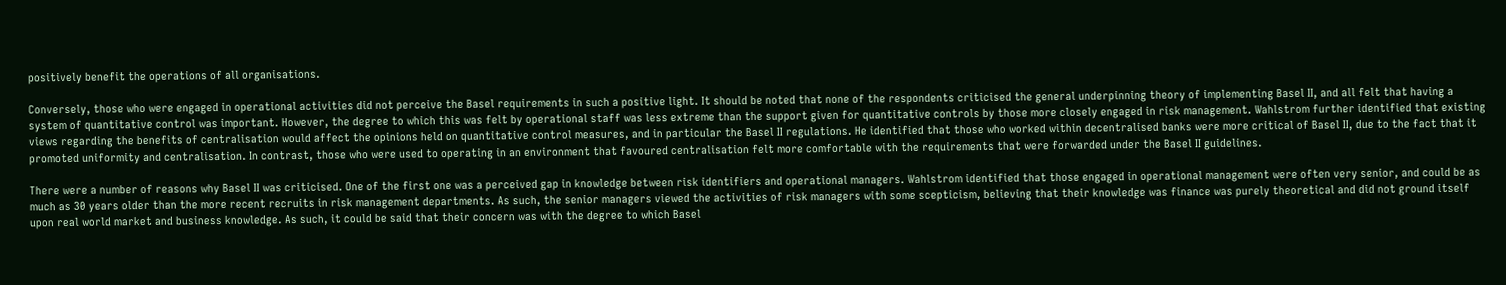positively benefit the operations of all organisations.

Conversely, those who were engaged in operational activities did not perceive the Basel requirements in such a positive light. It should be noted that none of the respondents criticised the general underpinning theory of implementing Basel II, and all felt that having a system of quantitative control was important. However, the degree to which this was felt by operational staff was less extreme than the support given for quantitative controls by those more closely engaged in risk management. Wahlstrom further identified that existing views regarding the benefits of centralisation would affect the opinions held on quantitative control measures, and in particular the Basel II regulations. He identified that those who worked within decentralised banks were more critical of Basel II, due to the fact that it promoted uniformity and centralisation. In contrast, those who were used to operating in an environment that favoured centralisation felt more comfortable with the requirements that were forwarded under the Basel II guidelines.

There were a number of reasons why Basel II was criticised. One of the first one was a perceived gap in knowledge between risk identifiers and operational managers. Wahlstrom identified that those engaged in operational management were often very senior, and could be as much as 30 years older than the more recent recruits in risk management departments. As such, the senior managers viewed the activities of risk managers with some scepticism, believing that their knowledge was finance was purely theoretical and did not ground itself upon real world market and business knowledge. As such, it could be said that their concern was with the degree to which Basel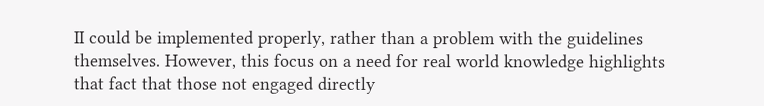II could be implemented properly, rather than a problem with the guidelines themselves. However, this focus on a need for real world knowledge highlights that fact that those not engaged directly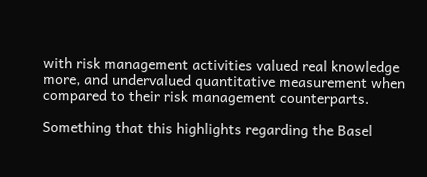with risk management activities valued real knowledge more, and undervalued quantitative measurement when compared to their risk management counterparts.

Something that this highlights regarding the Basel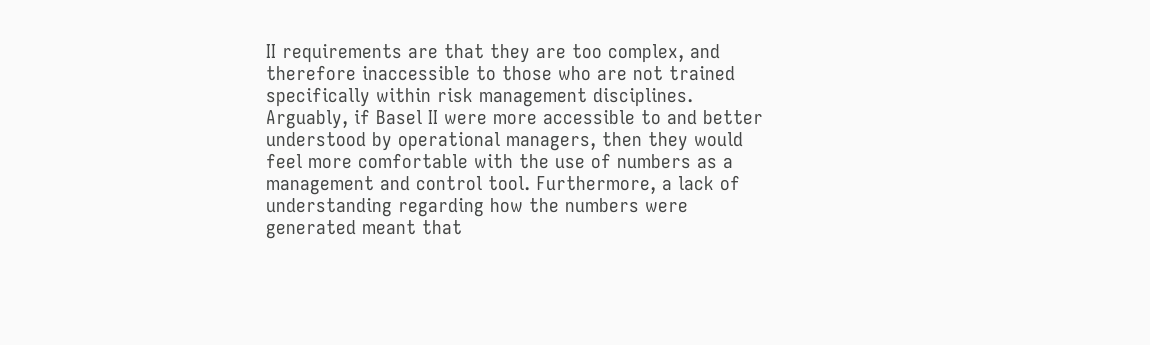II requirements are that they are too complex, and therefore inaccessible to those who are not trained specifically within risk management disciplines. Arguably, if Basel II were more accessible to and better understood by operational managers, then they would feel more comfortable with the use of numbers as a management and control tool. Furthermore, a lack of understanding regarding how the numbers were generated meant that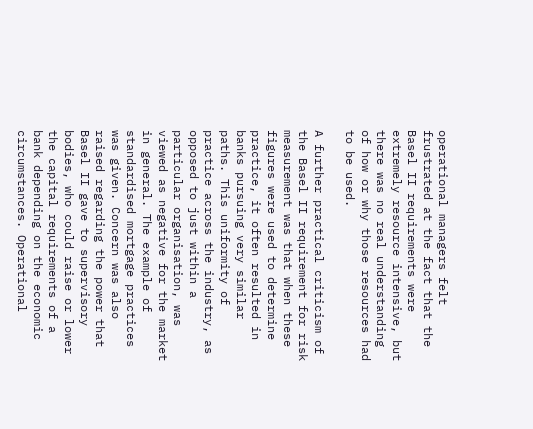operational managers felt frustrated at the fact that the Basel II requirements were extremely resource intensive, but there was no real understanding of how or why those resources had to be used.

A further practical criticism of the Basel II requirement for risk measurement was that when these figures were used to determine practice, it often resulted in banks pursuing very similar paths. This uniformity of practice across the industry, as opposed to just within a particular organisation, was viewed as negative for the market in general. The example of standardised mortgage practices was given. Concern was also raised regarding the power that Basel II gave to supervisory bodies, who could raise or lower the capital requirements of a bank depending on the economic circumstances. Operational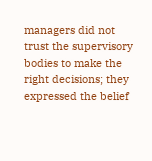managers did not trust the supervisory bodies to make the right decisions; they expressed the belief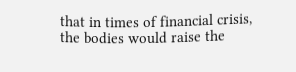that in times of financial crisis, the bodies would raise the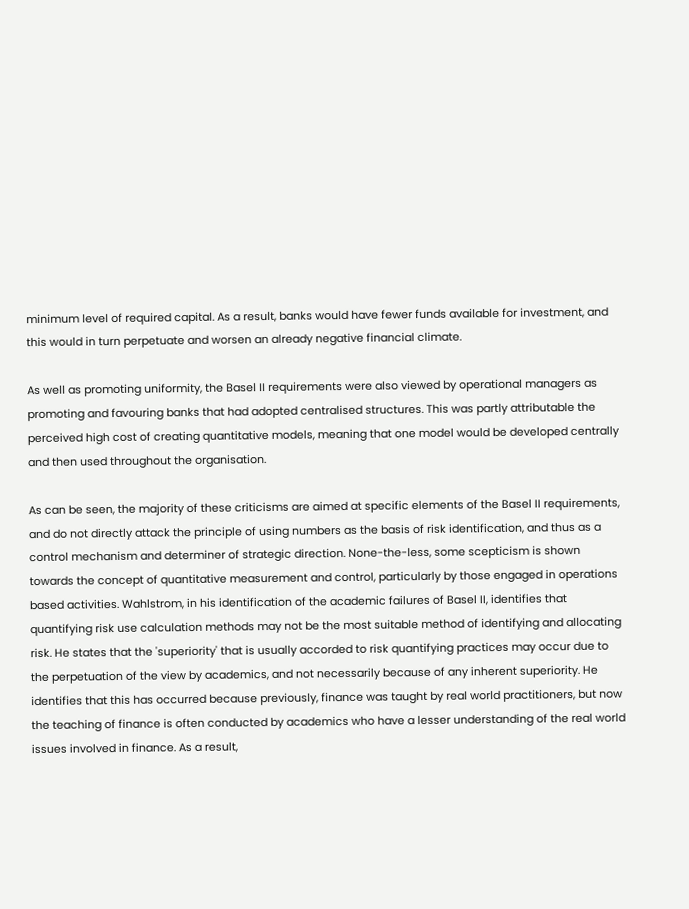minimum level of required capital. As a result, banks would have fewer funds available for investment, and this would in turn perpetuate and worsen an already negative financial climate.

As well as promoting uniformity, the Basel II requirements were also viewed by operational managers as promoting and favouring banks that had adopted centralised structures. This was partly attributable the perceived high cost of creating quantitative models, meaning that one model would be developed centrally and then used throughout the organisation.

As can be seen, the majority of these criticisms are aimed at specific elements of the Basel II requirements, and do not directly attack the principle of using numbers as the basis of risk identification, and thus as a control mechanism and determiner of strategic direction. None-the-less, some scepticism is shown towards the concept of quantitative measurement and control, particularly by those engaged in operations based activities. Wahlstrom, in his identification of the academic failures of Basel II, identifies that quantifying risk use calculation methods may not be the most suitable method of identifying and allocating risk. He states that the 'superiority' that is usually accorded to risk quantifying practices may occur due to the perpetuation of the view by academics, and not necessarily because of any inherent superiority. He identifies that this has occurred because previously, finance was taught by real world practitioners, but now the teaching of finance is often conducted by academics who have a lesser understanding of the real world issues involved in finance. As a result,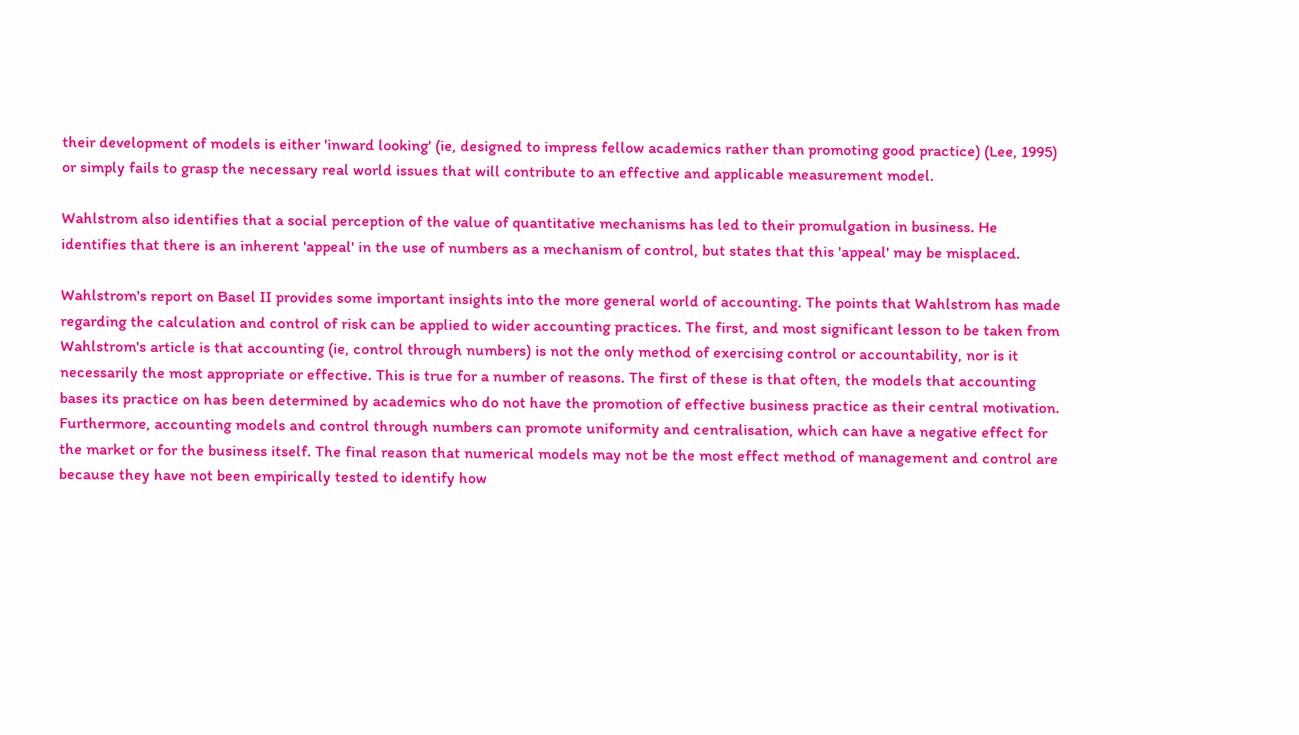their development of models is either 'inward looking' (ie, designed to impress fellow academics rather than promoting good practice) (Lee, 1995) or simply fails to grasp the necessary real world issues that will contribute to an effective and applicable measurement model.

Wahlstrom also identifies that a social perception of the value of quantitative mechanisms has led to their promulgation in business. He identifies that there is an inherent 'appeal' in the use of numbers as a mechanism of control, but states that this 'appeal' may be misplaced.

Wahlstrom's report on Basel II provides some important insights into the more general world of accounting. The points that Wahlstrom has made regarding the calculation and control of risk can be applied to wider accounting practices. The first, and most significant lesson to be taken from Wahlstrom's article is that accounting (ie, control through numbers) is not the only method of exercising control or accountability, nor is it necessarily the most appropriate or effective. This is true for a number of reasons. The first of these is that often, the models that accounting bases its practice on has been determined by academics who do not have the promotion of effective business practice as their central motivation. Furthermore, accounting models and control through numbers can promote uniformity and centralisation, which can have a negative effect for the market or for the business itself. The final reason that numerical models may not be the most effect method of management and control are because they have not been empirically tested to identify how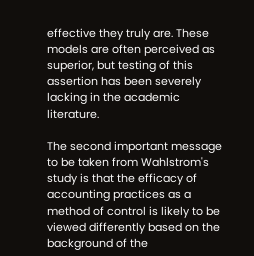effective they truly are. These models are often perceived as superior, but testing of this assertion has been severely lacking in the academic literature.

The second important message to be taken from Wahlstrom's study is that the efficacy of accounting practices as a method of control is likely to be viewed differently based on the background of the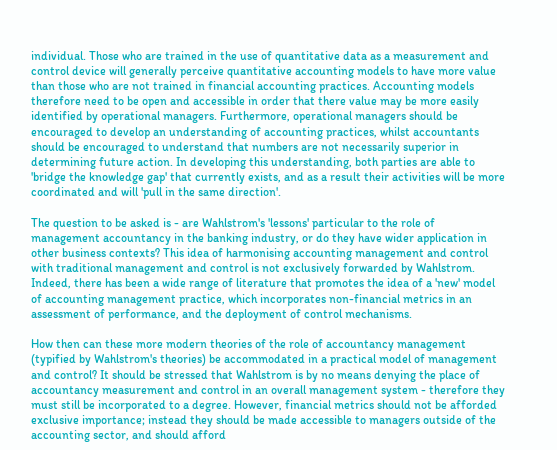individual. Those who are trained in the use of quantitative data as a measurement and control device will generally perceive quantitative accounting models to have more value than those who are not trained in financial accounting practices. Accounting models therefore need to be open and accessible in order that there value may be more easily identified by operational managers. Furthermore, operational managers should be encouraged to develop an understanding of accounting practices, whilst accountants should be encouraged to understand that numbers are not necessarily superior in determining future action. In developing this understanding, both parties are able to 'bridge the knowledge gap' that currently exists, and as a result their activities will be more coordinated and will 'pull in the same direction'.

The question to be asked is - are Wahlstrom's 'lessons' particular to the role of management accountancy in the banking industry, or do they have wider application in other business contexts? This idea of harmonising accounting management and control with traditional management and control is not exclusively forwarded by Wahlstrom. Indeed, there has been a wide range of literature that promotes the idea of a 'new' model of accounting management practice, which incorporates non-financial metrics in an assessment of performance, and the deployment of control mechanisms.

How then can these more modern theories of the role of accountancy management (typified by Wahlstrom's theories) be accommodated in a practical model of management and control? It should be stressed that Wahlstrom is by no means denying the place of accountancy measurement and control in an overall management system - therefore they must still be incorporated to a degree. However, financial metrics should not be afforded exclusive importance; instead they should be made accessible to managers outside of the accounting sector, and should afford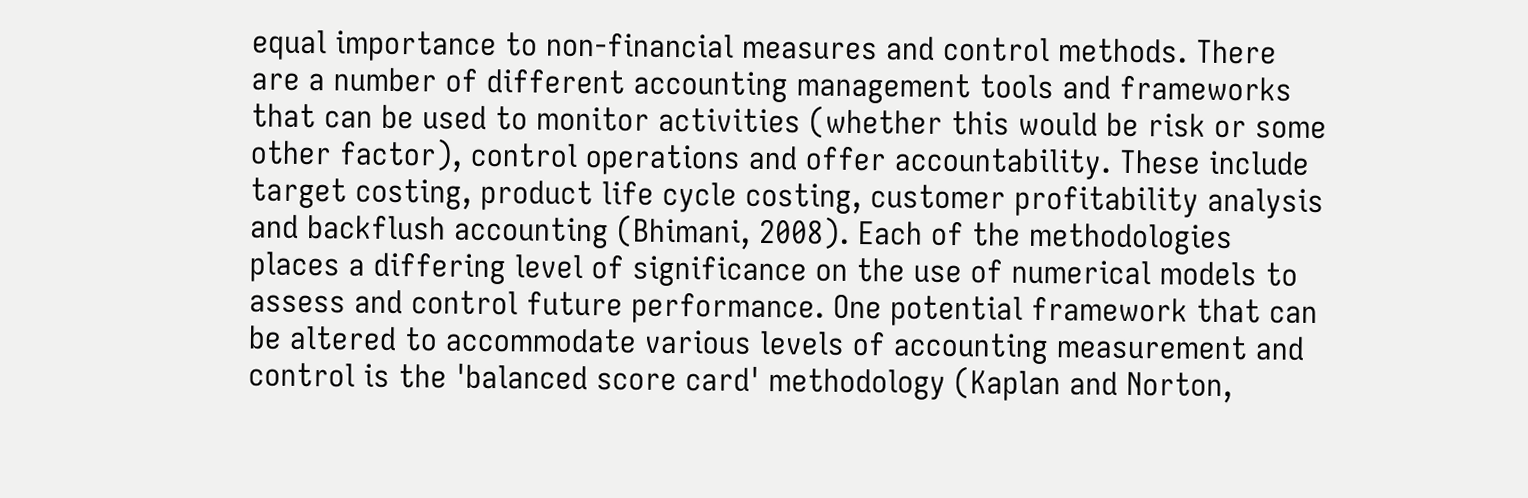equal importance to non-financial measures and control methods. There are a number of different accounting management tools and frameworks that can be used to monitor activities (whether this would be risk or some other factor), control operations and offer accountability. These include target costing, product life cycle costing, customer profitability analysis and backflush accounting (Bhimani, 2008). Each of the methodologies places a differing level of significance on the use of numerical models to assess and control future performance. One potential framework that can be altered to accommodate various levels of accounting measurement and control is the 'balanced score card' methodology (Kaplan and Norton,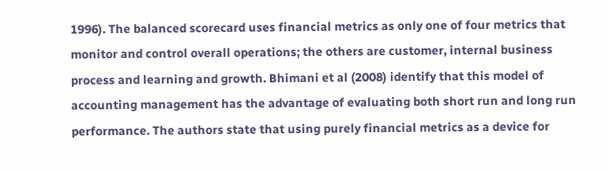1996). The balanced scorecard uses financial metrics as only one of four metrics that monitor and control overall operations; the others are customer, internal business process and learning and growth. Bhimani et al (2008) identify that this model of accounting management has the advantage of evaluating both short run and long run performance. The authors state that using purely financial metrics as a device for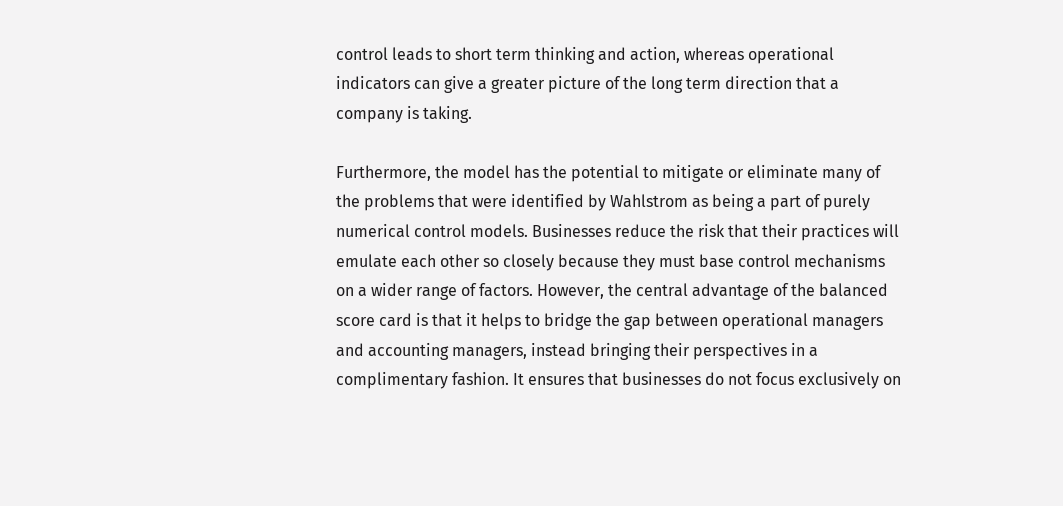control leads to short term thinking and action, whereas operational indicators can give a greater picture of the long term direction that a company is taking.

Furthermore, the model has the potential to mitigate or eliminate many of the problems that were identified by Wahlstrom as being a part of purely numerical control models. Businesses reduce the risk that their practices will emulate each other so closely because they must base control mechanisms on a wider range of factors. However, the central advantage of the balanced score card is that it helps to bridge the gap between operational managers and accounting managers, instead bringing their perspectives in a complimentary fashion. It ensures that businesses do not focus exclusively on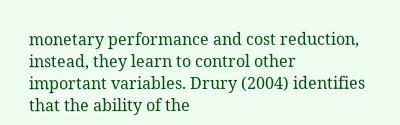monetary performance and cost reduction, instead, they learn to control other important variables. Drury (2004) identifies that the ability of the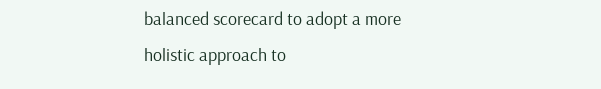balanced scorecard to adopt a more holistic approach to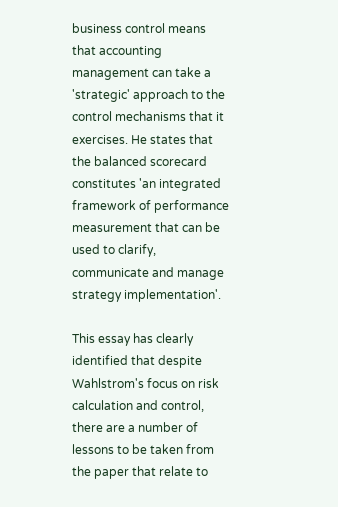business control means that accounting management can take a 'strategic' approach to the control mechanisms that it exercises. He states that the balanced scorecard constitutes 'an integrated framework of performance measurement that can be used to clarify, communicate and manage strategy implementation'.

This essay has clearly identified that despite Wahlstrom's focus on risk calculation and control, there are a number of lessons to be taken from the paper that relate to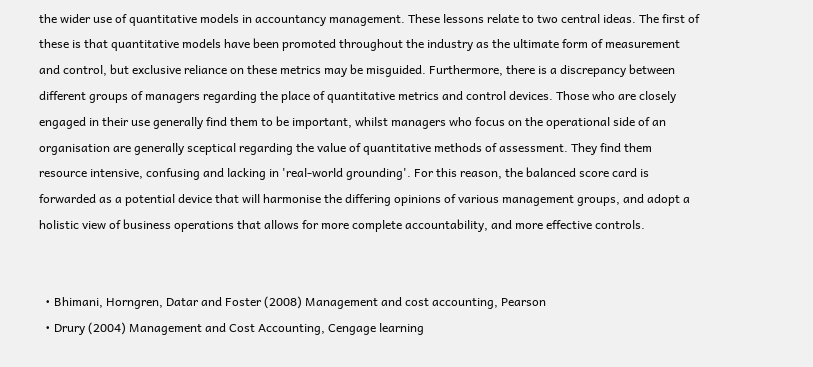the wider use of quantitative models in accountancy management. These lessons relate to two central ideas. The first of these is that quantitative models have been promoted throughout the industry as the ultimate form of measurement and control, but exclusive reliance on these metrics may be misguided. Furthermore, there is a discrepancy between different groups of managers regarding the place of quantitative metrics and control devices. Those who are closely engaged in their use generally find them to be important, whilst managers who focus on the operational side of an organisation are generally sceptical regarding the value of quantitative methods of assessment. They find them resource intensive, confusing and lacking in 'real-world grounding'. For this reason, the balanced score card is forwarded as a potential device that will harmonise the differing opinions of various management groups, and adopt a holistic view of business operations that allows for more complete accountability, and more effective controls.


  • Bhimani, Horngren, Datar and Foster (2008) Management and cost accounting, Pearson
  • Drury (2004) Management and Cost Accounting, Cengage learning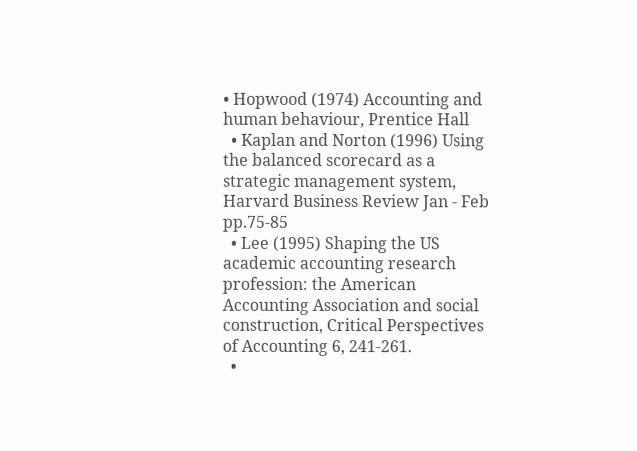• Hopwood (1974) Accounting and human behaviour, Prentice Hall
  • Kaplan and Norton (1996) Using the balanced scorecard as a strategic management system, Harvard Business Review Jan - Feb pp.75-85
  • Lee (1995) Shaping the US academic accounting research profession: the American Accounting Association and social construction, Critical Perspectives of Accounting 6, 241-261.
  •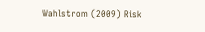Wahlstrom (2009) Risk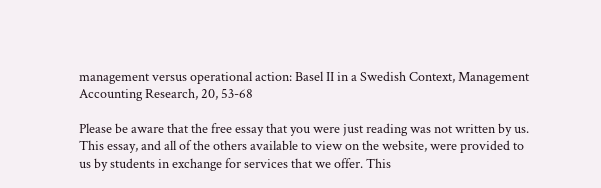management versus operational action: Basel II in a Swedish Context, Management Accounting Research, 20, 53-68

Please be aware that the free essay that you were just reading was not written by us. This essay, and all of the others available to view on the website, were provided to us by students in exchange for services that we offer. This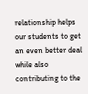relationship helps our students to get an even better deal while also contributing to the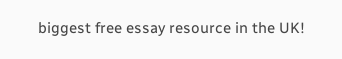biggest free essay resource in the UK!